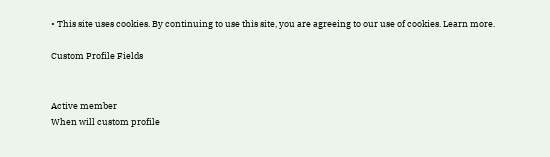• This site uses cookies. By continuing to use this site, you are agreeing to our use of cookies. Learn more.

Custom Profile Fields


Active member
When will custom profile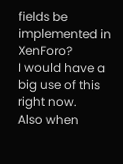fields be implemented in XenForo?
I would have a big use of this right now.
Also when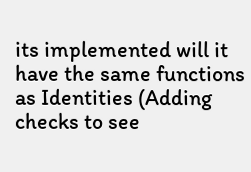its implemented will it have the same functions as Identities (Adding checks to see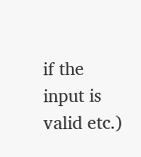if the input is valid etc.)